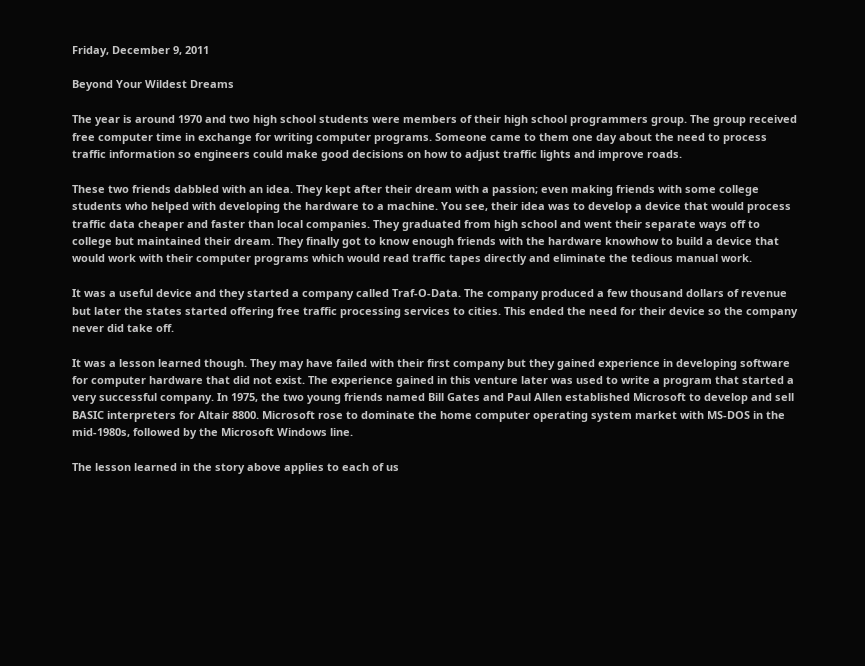Friday, December 9, 2011

Beyond Your Wildest Dreams

The year is around 1970 and two high school students were members of their high school programmers group. The group received free computer time in exchange for writing computer programs. Someone came to them one day about the need to process traffic information so engineers could make good decisions on how to adjust traffic lights and improve roads.

These two friends dabbled with an idea. They kept after their dream with a passion; even making friends with some college students who helped with developing the hardware to a machine. You see, their idea was to develop a device that would process traffic data cheaper and faster than local companies. They graduated from high school and went their separate ways off to college but maintained their dream. They finally got to know enough friends with the hardware knowhow to build a device that would work with their computer programs which would read traffic tapes directly and eliminate the tedious manual work.

It was a useful device and they started a company called Traf-O-Data. The company produced a few thousand dollars of revenue but later the states started offering free traffic processing services to cities. This ended the need for their device so the company never did take off.

It was a lesson learned though. They may have failed with their first company but they gained experience in developing software for computer hardware that did not exist. The experience gained in this venture later was used to write a program that started a very successful company. In 1975, the two young friends named Bill Gates and Paul Allen established Microsoft to develop and sell BASIC interpreters for Altair 8800. Microsoft rose to dominate the home computer operating system market with MS-DOS in the mid-1980s, followed by the Microsoft Windows line.

The lesson learned in the story above applies to each of us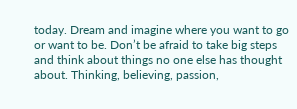today. Dream and imagine where you want to go or want to be. Don’t be afraid to take big steps and think about things no one else has thought about. Thinking, believing, passion,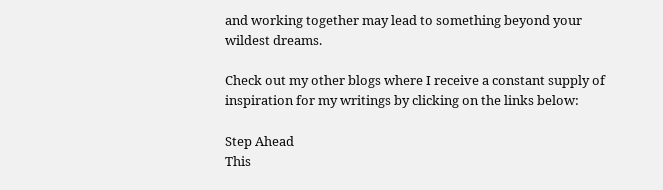and working together may lead to something beyond your wildest dreams.

Check out my other blogs where I receive a constant supply of inspiration for my writings by clicking on the links below:

Step Ahead
This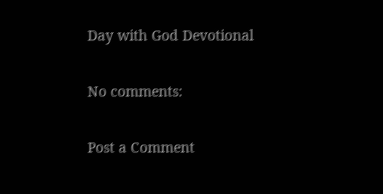Day with God Devotional

No comments:

Post a Comment